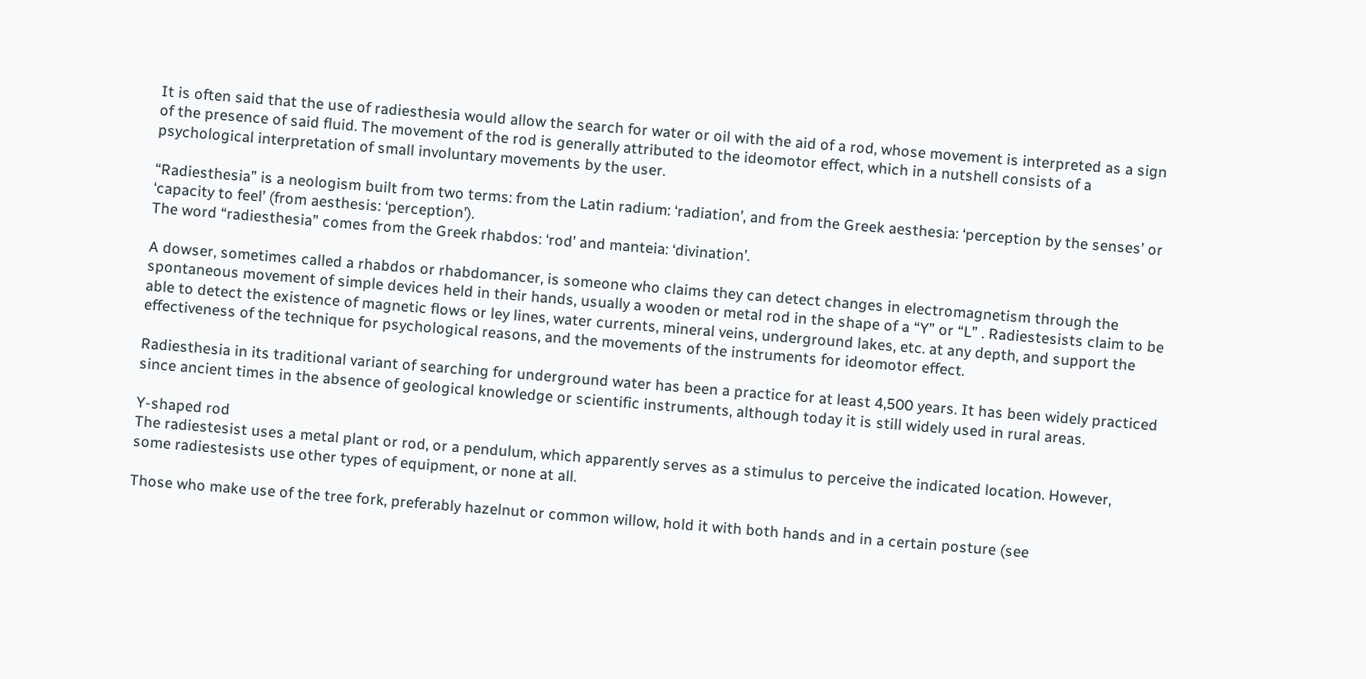It is often said that the use of radiesthesia would allow the search for water or oil with the aid of a rod, whose movement is interpreted as a sign of the presence of said fluid. The movement of the rod is generally attributed to the ideomotor effect, which in a nutshell consists of a psychological interpretation of small involuntary movements by the user.

“Radiesthesia” is a neologism built from two terms: from the Latin radium: ‘radiation’, and from the Greek aesthesia: ‘perception by the senses’ or ‘capacity to feel’ (from aesthesis: ‘perception’).
The word “radiesthesia” comes from the Greek rhabdos: ‘rod’ and manteia: ‘divination’.

A dowser, sometimes called a rhabdos or rhabdomancer, is someone who claims they can detect changes in electromagnetism through the spontaneous movement of simple devices held in their hands, usually a wooden or metal rod in the shape of a “Y” or “L” . Radiestesists claim to be able to detect the existence of magnetic flows or ley lines, water currents, mineral veins, underground lakes, etc. at any depth, and support the effectiveness of the technique for psychological reasons, and the movements of the instruments for ideomotor effect.

Radiesthesia in its traditional variant of searching for underground water has been a practice for at least 4,500 years. It has been widely practiced since ancient times in the absence of geological knowledge or scientific instruments, although today it is still widely used in rural areas.

Y-shaped rod
The radiestesist uses a metal plant or rod, or a pendulum, which apparently serves as a stimulus to perceive the indicated location. However, some radiestesists use other types of equipment, or none at all.

Those who make use of the tree fork, preferably hazelnut or common willow, hold it with both hands and in a certain posture (see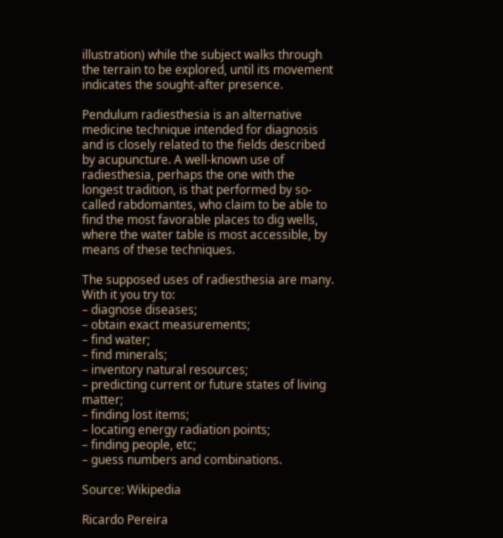illustration) while the subject walks through the terrain to be explored, until its movement indicates the sought-after presence.

Pendulum radiesthesia is an alternative medicine technique intended for diagnosis and is closely related to the fields described by acupuncture. A well-known use of radiesthesia, perhaps the one with the longest tradition, is that performed by so-called rabdomantes, who claim to be able to find the most favorable places to dig wells, where the water table is most accessible, by means of these techniques.

The supposed uses of radiesthesia are many. With it you try to:
– diagnose diseases;
– obtain exact measurements;
– find water;
– find minerals;
– inventory natural resources;
– predicting current or future states of living matter;
– finding lost items;
– locating energy radiation points;
– finding people, etc;
– guess numbers and combinations.

Source: Wikipedia

Ricardo Pereira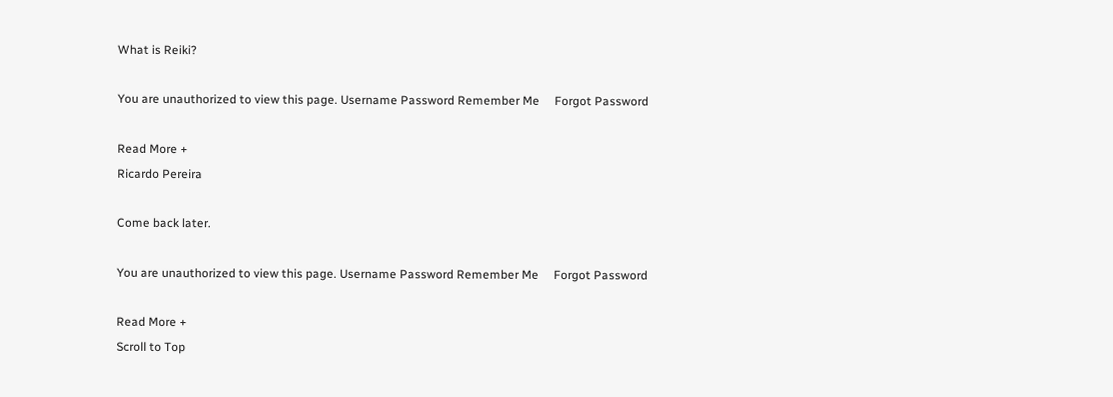What is Reiki?

You are unauthorized to view this page. Username Password Remember Me     Forgot Password

Read More +
Ricardo Pereira

Come back later.

You are unauthorized to view this page. Username Password Remember Me     Forgot Password

Read More +
Scroll to Top